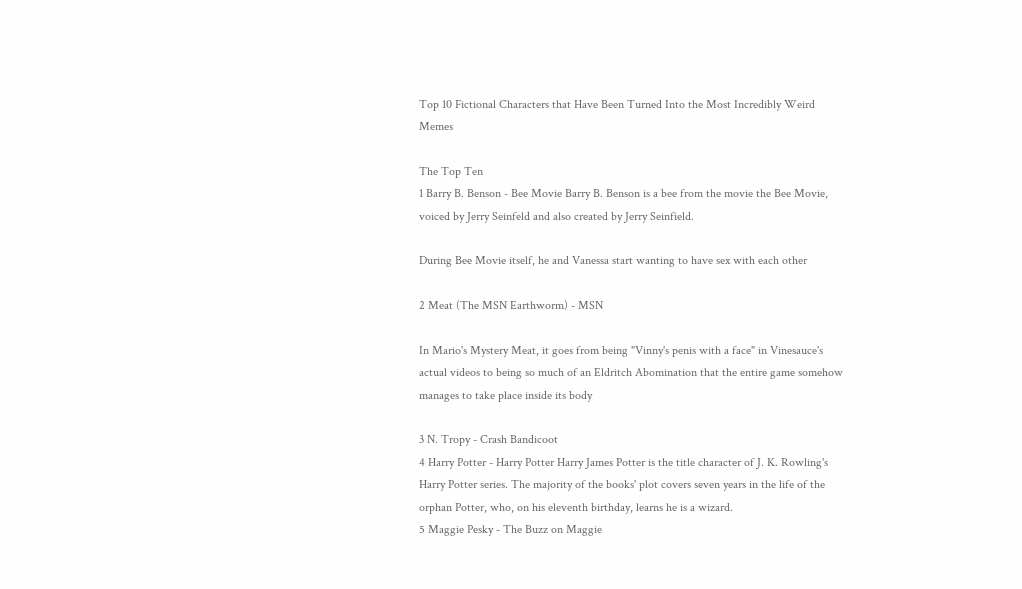Top 10 Fictional Characters that Have Been Turned Into the Most Incredibly Weird Memes

The Top Ten
1 Barry B. Benson - Bee Movie Barry B. Benson is a bee from the movie the Bee Movie, voiced by Jerry Seinfeld and also created by Jerry Seinfield.

During Bee Movie itself, he and Vanessa start wanting to have sex with each other

2 Meat (The MSN Earthworm) - MSN

In Mario's Mystery Meat, it goes from being "Vinny's penis with a face" in Vinesauce's actual videos to being so much of an Eldritch Abomination that the entire game somehow manages to take place inside its body

3 N. Tropy - Crash Bandicoot
4 Harry Potter - Harry Potter Harry James Potter is the title character of J. K. Rowling's Harry Potter series. The majority of the books' plot covers seven years in the life of the orphan Potter, who, on his eleventh birthday, learns he is a wizard.
5 Maggie Pesky - The Buzz on Maggie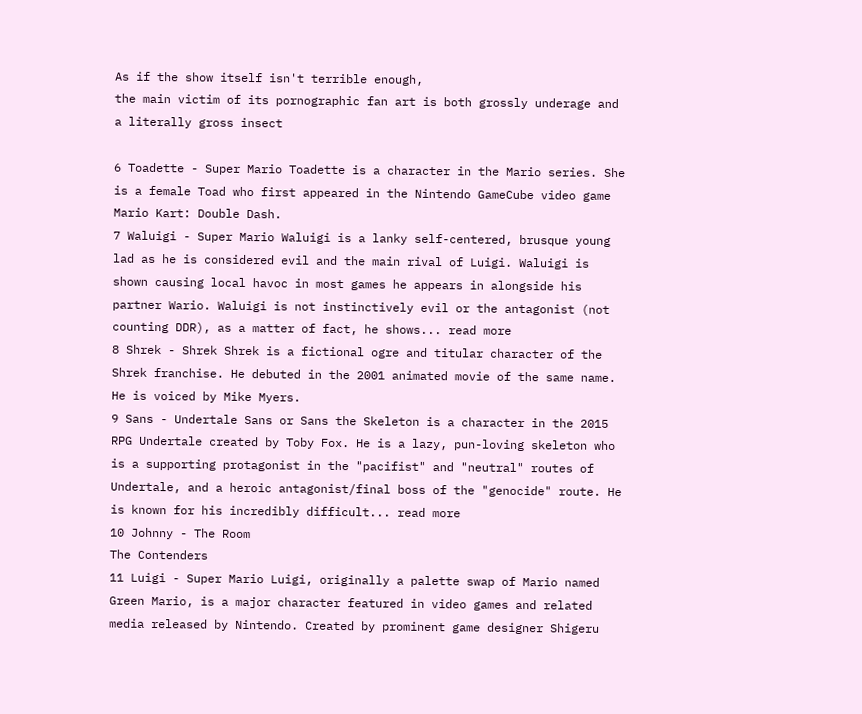As if the show itself isn't terrible enough,
the main victim of its pornographic fan art is both grossly underage and a literally gross insect

6 Toadette - Super Mario Toadette is a character in the Mario series. She is a female Toad who first appeared in the Nintendo GameCube video game Mario Kart: Double Dash.
7 Waluigi - Super Mario Waluigi is a lanky self-centered, brusque young lad as he is considered evil and the main rival of Luigi. Waluigi is shown causing local havoc in most games he appears in alongside his partner Wario. Waluigi is not instinctively evil or the antagonist (not counting DDR), as a matter of fact, he shows... read more
8 Shrek - Shrek Shrek is a fictional ogre and titular character of the Shrek franchise. He debuted in the 2001 animated movie of the same name. He is voiced by Mike Myers.
9 Sans - Undertale Sans or Sans the Skeleton is a character in the 2015 RPG Undertale created by Toby Fox. He is a lazy, pun-loving skeleton who is a supporting protagonist in the "pacifist" and "neutral" routes of Undertale, and a heroic antagonist/final boss of the "genocide" route. He is known for his incredibly difficult... read more
10 Johnny - The Room
The Contenders
11 Luigi - Super Mario Luigi, originally a palette swap of Mario named Green Mario, is a major character featured in video games and related media released by Nintendo. Created by prominent game designer Shigeru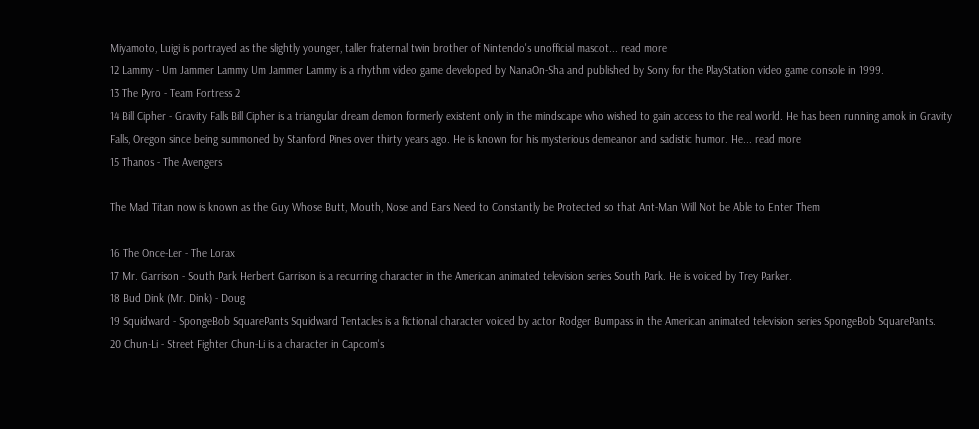Miyamoto, Luigi is portrayed as the slightly younger, taller fraternal twin brother of Nintendo's unofficial mascot... read more
12 Lammy - Um Jammer Lammy Um Jammer Lammy is a rhythm video game developed by NanaOn-Sha and published by Sony for the PlayStation video game console in 1999.
13 The Pyro - Team Fortress 2
14 Bill Cipher - Gravity Falls Bill Cipher is a triangular dream demon formerly existent only in the mindscape who wished to gain access to the real world. He has been running amok in Gravity Falls, Oregon since being summoned by Stanford Pines over thirty years ago. He is known for his mysterious demeanor and sadistic humor. He... read more
15 Thanos - The Avengers

The Mad Titan now is known as the Guy Whose Butt, Mouth, Nose and Ears Need to Constantly be Protected so that Ant-Man Will Not be Able to Enter Them

16 The Once-Ler - The Lorax
17 Mr. Garrison - South Park Herbert Garrison is a recurring character in the American animated television series South Park. He is voiced by Trey Parker.
18 Bud Dink (Mr. Dink) - Doug
19 Squidward - SpongeBob SquarePants Squidward Tentacles is a fictional character voiced by actor Rodger Bumpass in the American animated television series SpongeBob SquarePants.
20 Chun-Li - Street Fighter Chun-Li is a character in Capcom's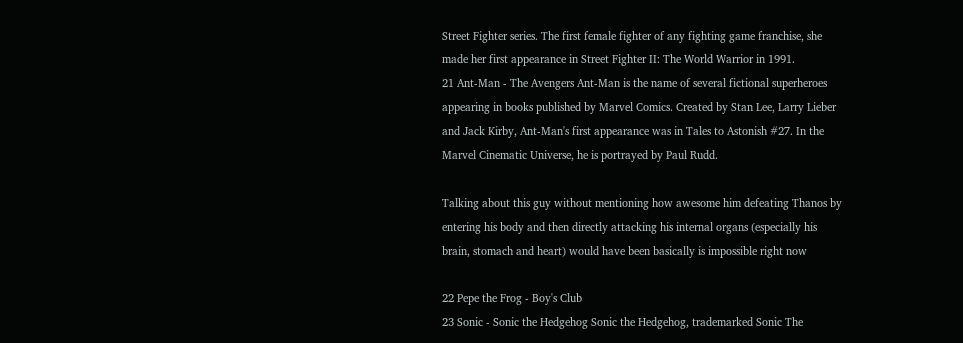Street Fighter series. The first female fighter of any fighting game franchise, she made her first appearance in Street Fighter II: The World Warrior in 1991.
21 Ant-Man - The Avengers Ant-Man is the name of several fictional superheroes appearing in books published by Marvel Comics. Created by Stan Lee, Larry Lieber and Jack Kirby, Ant-Man's first appearance was in Tales to Astonish #27. In the Marvel Cinematic Universe, he is portrayed by Paul Rudd.

Talking about this guy without mentioning how awesome him defeating Thanos by entering his body and then directly attacking his internal organs (especially his brain, stomach and heart) would have been basically is impossible right now

22 Pepe the Frog - Boy's Club
23 Sonic - Sonic the Hedgehog Sonic the Hedgehog, trademarked Sonic The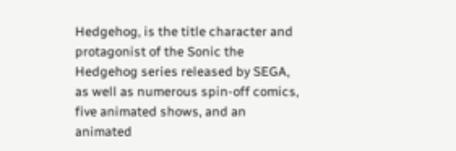Hedgehog, is the title character and protagonist of the Sonic the Hedgehog series released by SEGA, as well as numerous spin-off comics, five animated shows, and an animated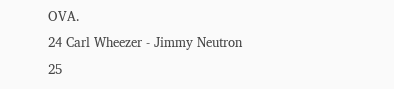OVA.
24 Carl Wheezer - Jimmy Neutron
25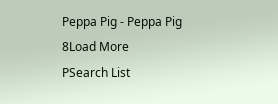Peppa Pig - Peppa Pig
8Load More
PSearch List